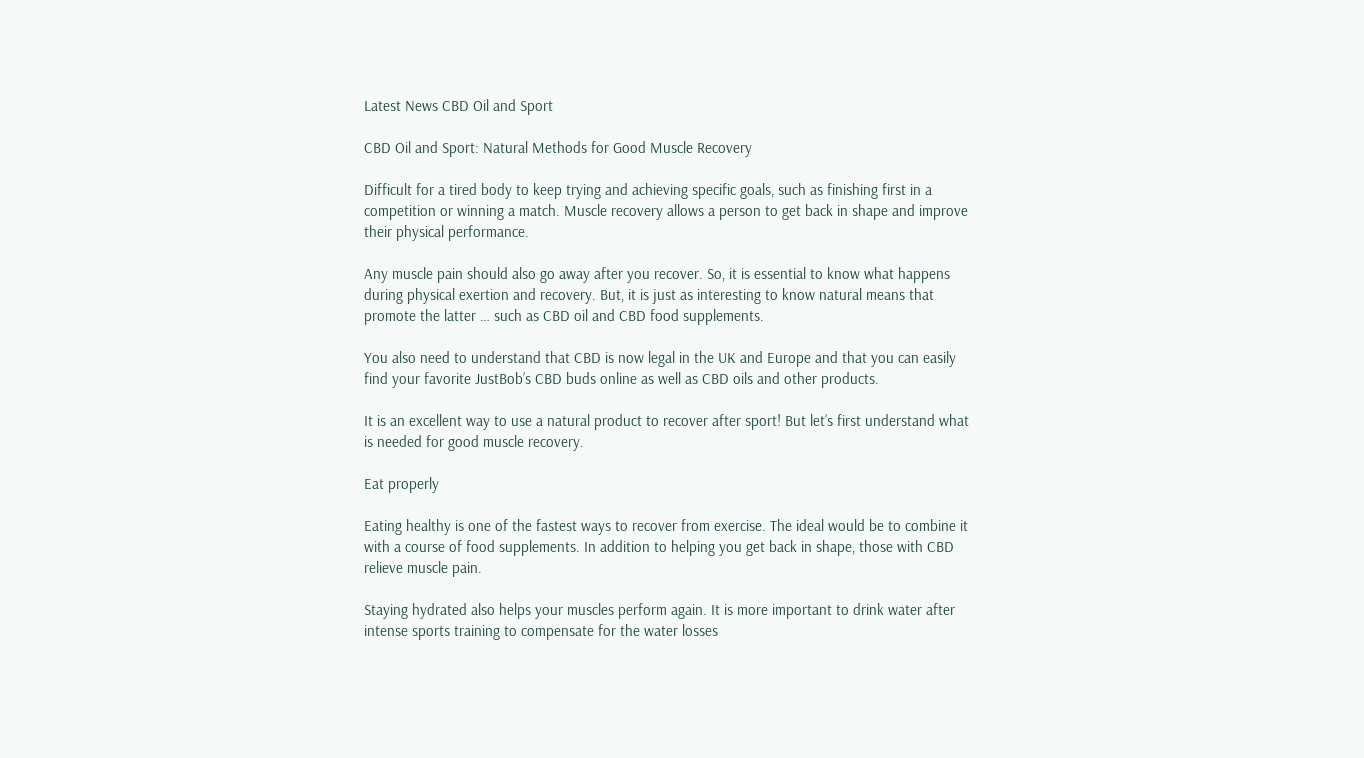Latest News CBD Oil and Sport

CBD Oil and Sport: Natural Methods for Good Muscle Recovery

Difficult for a tired body to keep trying and achieving specific goals, such as finishing first in a competition or winning a match. Muscle recovery allows a person to get back in shape and improve their physical performance.

Any muscle pain should also go away after you recover. So, it is essential to know what happens during physical exertion and recovery. But, it is just as interesting to know natural means that promote the latter … such as CBD oil and CBD food supplements.

You also need to understand that CBD is now legal in the UK and Europe and that you can easily find your favorite JustBob’s CBD buds online as well as CBD oils and other products.

It is an excellent way to use a natural product to recover after sport! But let’s first understand what is needed for good muscle recovery.

Eat properly

Eating healthy is one of the fastest ways to recover from exercise. The ideal would be to combine it with a course of food supplements. In addition to helping you get back in shape, those with CBD relieve muscle pain.

Staying hydrated also helps your muscles perform again. It is more important to drink water after intense sports training to compensate for the water losses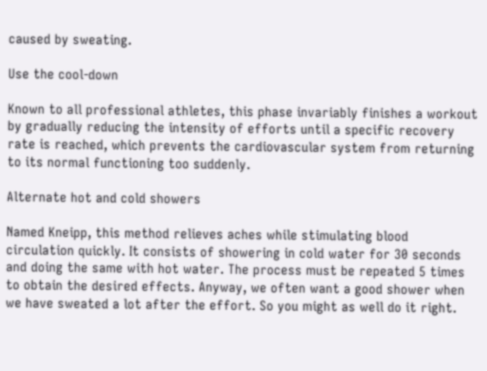caused by sweating.

Use the cool-down

Known to all professional athletes, this phase invariably finishes a workout by gradually reducing the intensity of efforts until a specific recovery rate is reached, which prevents the cardiovascular system from returning to its normal functioning too suddenly.

Alternate hot and cold showers

Named Kneipp, this method relieves aches while stimulating blood circulation quickly. It consists of showering in cold water for 30 seconds and doing the same with hot water. The process must be repeated 5 times to obtain the desired effects. Anyway, we often want a good shower when we have sweated a lot after the effort. So you might as well do it right.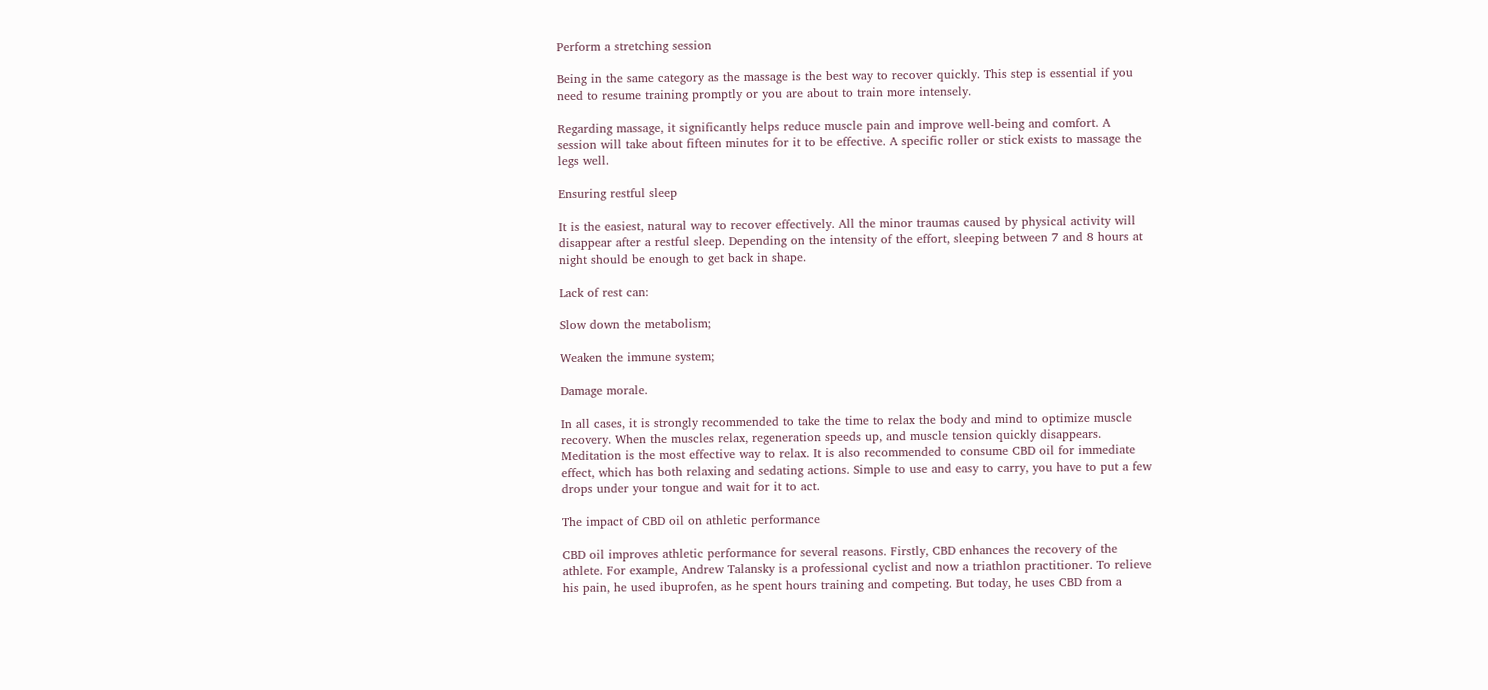Perform a stretching session

Being in the same category as the massage is the best way to recover quickly. This step is essential if you need to resume training promptly or you are about to train more intensely.

Regarding massage, it significantly helps reduce muscle pain and improve well-being and comfort. A session will take about fifteen minutes for it to be effective. A specific roller or stick exists to massage the legs well.

Ensuring restful sleep

It is the easiest, natural way to recover effectively. All the minor traumas caused by physical activity will disappear after a restful sleep. Depending on the intensity of the effort, sleeping between 7 and 8 hours at night should be enough to get back in shape.

Lack of rest can:

Slow down the metabolism;

Weaken the immune system;

Damage morale.

In all cases, it is strongly recommended to take the time to relax the body and mind to optimize muscle recovery. When the muscles relax, regeneration speeds up, and muscle tension quickly disappears. Meditation is the most effective way to relax. It is also recommended to consume CBD oil for immediate effect, which has both relaxing and sedating actions. Simple to use and easy to carry, you have to put a few drops under your tongue and wait for it to act.

The impact of CBD oil on athletic performance

CBD oil improves athletic performance for several reasons. Firstly, CBD enhances the recovery of the athlete. For example, Andrew Talansky is a professional cyclist and now a triathlon practitioner. To relieve his pain, he used ibuprofen, as he spent hours training and competing. But today, he uses CBD from a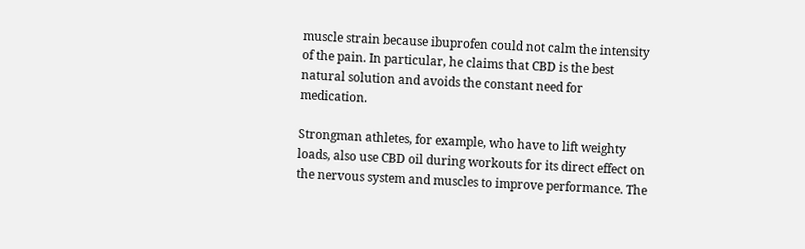muscle strain because ibuprofen could not calm the intensity of the pain. In particular, he claims that CBD is the best natural solution and avoids the constant need for medication.

Strongman athletes, for example, who have to lift weighty loads, also use CBD oil during workouts for its direct effect on the nervous system and muscles to improve performance. The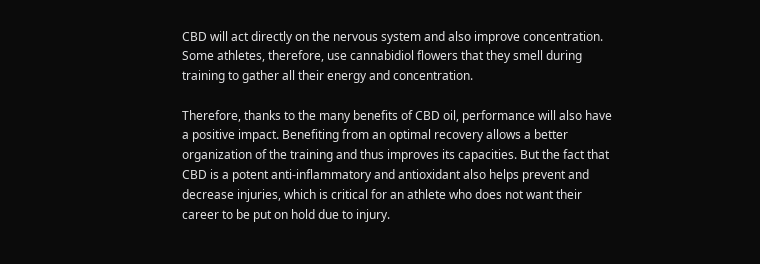CBD will act directly on the nervous system and also improve concentration. Some athletes, therefore, use cannabidiol flowers that they smell during training to gather all their energy and concentration.

Therefore, thanks to the many benefits of CBD oil, performance will also have a positive impact. Benefiting from an optimal recovery allows a better organization of the training and thus improves its capacities. But the fact that CBD is a potent anti-inflammatory and antioxidant also helps prevent and decrease injuries, which is critical for an athlete who does not want their career to be put on hold due to injury.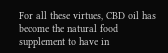For all these virtues, CBD oil has become the natural food supplement to have in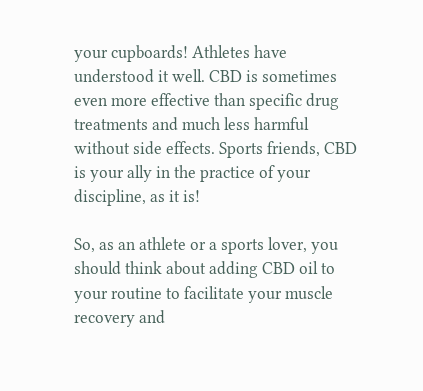your cupboards! Athletes have understood it well. CBD is sometimes even more effective than specific drug treatments and much less harmful without side effects. Sports friends, CBD is your ally in the practice of your discipline, as it is!

So, as an athlete or a sports lover, you should think about adding CBD oil to your routine to facilitate your muscle recovery and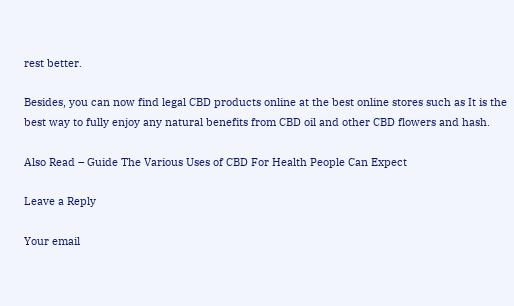rest better.

Besides, you can now find legal CBD products online at the best online stores such as It is the best way to fully enjoy any natural benefits from CBD oil and other CBD flowers and hash.

Also Read – Guide The Various Uses of CBD For Health People Can Expect

Leave a Reply

Your email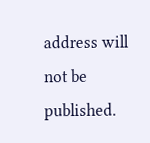address will not be published.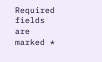Required fields are marked *